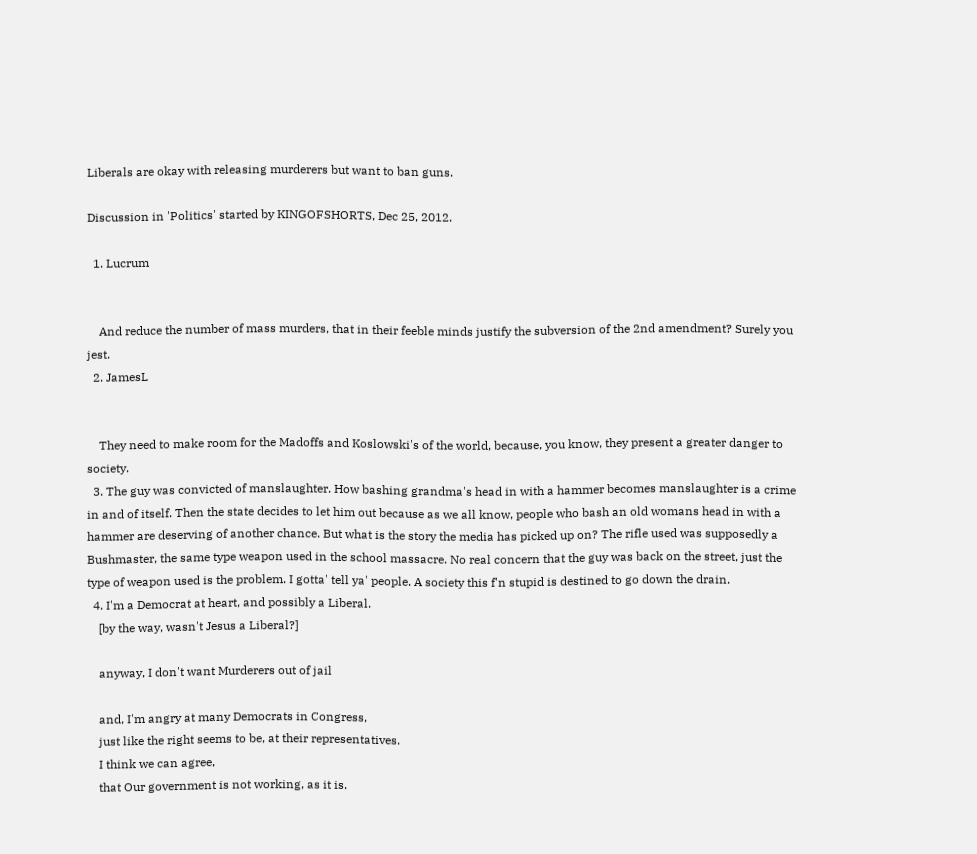Liberals are okay with releasing murderers but want to ban guns.

Discussion in 'Politics' started by KINGOFSHORTS, Dec 25, 2012.

  1. Lucrum


    And reduce the number of mass murders, that in their feeble minds justify the subversion of the 2nd amendment? Surely you jest.
  2. JamesL


    They need to make room for the Madoffs and Koslowski's of the world, because, you know, they present a greater danger to society.
  3. The guy was convicted of manslaughter. How bashing grandma's head in with a hammer becomes manslaughter is a crime in and of itself. Then the state decides to let him out because as we all know, people who bash an old womans head in with a hammer are deserving of another chance. But what is the story the media has picked up on? The rifle used was supposedly a Bushmaster, the same type weapon used in the school massacre. No real concern that the guy was back on the street, just the type of weapon used is the problem. I gotta' tell ya' people. A society this f'n stupid is destined to go down the drain.
  4. I'm a Democrat at heart, and possibly a Liberal.
    [by the way, wasn't Jesus a Liberal?]

    anyway, I don't want Murderers out of jail

    and, I'm angry at many Democrats in Congress,
    just like the right seems to be, at their representatives.
    I think we can agree,
    that Our government is not working, as it is.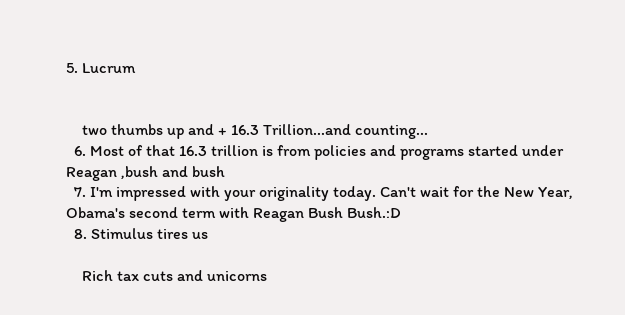5. Lucrum


    two thumbs up and + 16.3 Trillion...and counting...
  6. Most of that 16.3 trillion is from policies and programs started under Reagan ,bush and bush
  7. I'm impressed with your originality today. Can't wait for the New Year, Obama's second term with Reagan Bush Bush.:D
  8. Stimulus tires us

    Rich tax cuts and unicorns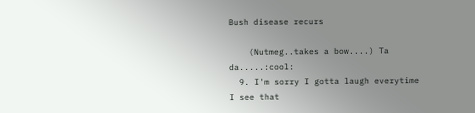Bush disease recurs

    (Nutmeg..takes a bow....) Ta da.....:cool:
  9. I'm sorry I gotta laugh everytime I see that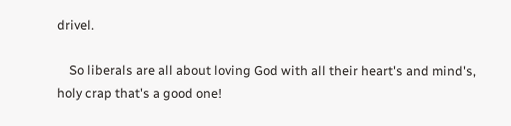drivel.

    So liberals are all about loving God with all their heart's and mind's, holy crap that's a good one!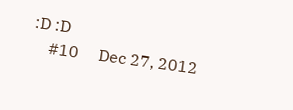:D :D
    #10     Dec 27, 2012